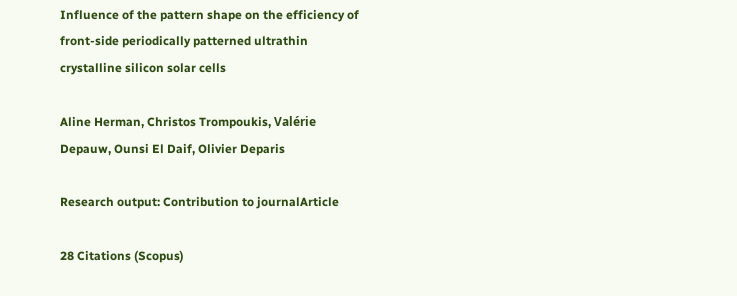Influence of the pattern shape on the efficiency of front-side periodically patterned ultrathin crystalline silicon solar cells

Aline Herman, Christos Trompoukis, Valérie Depauw, Ounsi El Daif, Olivier Deparis

Research output: Contribution to journalArticle

28 Citations (Scopus)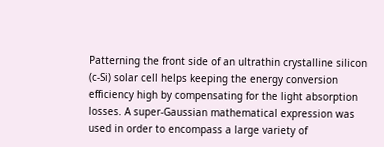Patterning the front side of an ultrathin crystalline silicon (c-Si) solar cell helps keeping the energy conversion efficiency high by compensating for the light absorption losses. A super-Gaussian mathematical expression was used in order to encompass a large variety of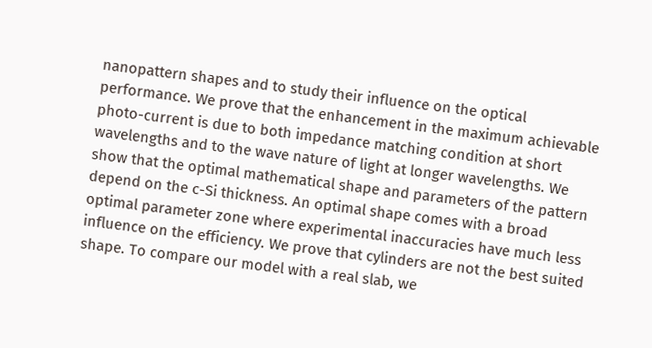nanopattern shapes and to study their influence on the optical performance. We prove that the enhancement in the maximum achievable photo-current is due to both impedance matching condition at short wavelengths and to the wave nature of light at longer wavelengths. We show that the optimal mathematical shape and parameters of the pattern depend on the c-Si thickness. An optimal shape comes with a broad optimal parameter zone where experimental inaccuracies have much less influence on the efficiency. We prove that cylinders are not the best suited shape. To compare our model with a real slab, we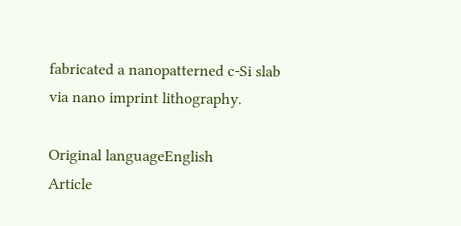fabricated a nanopatterned c-Si slab via nano imprint lithography.

Original languageEnglish
Article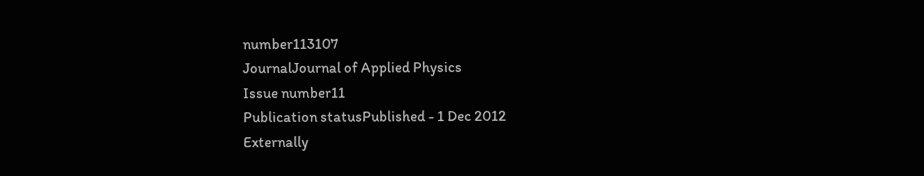number113107
JournalJournal of Applied Physics
Issue number11
Publication statusPublished - 1 Dec 2012
Externally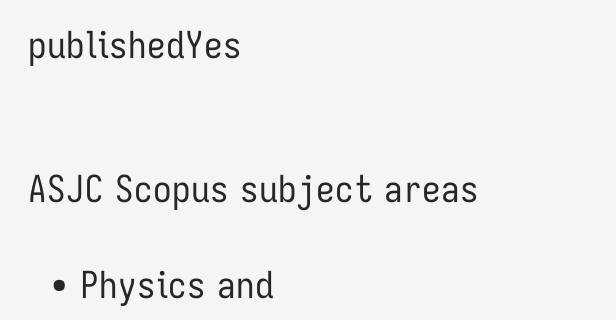publishedYes


ASJC Scopus subject areas

  • Physics and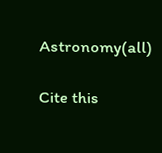Astronomy(all)

Cite this